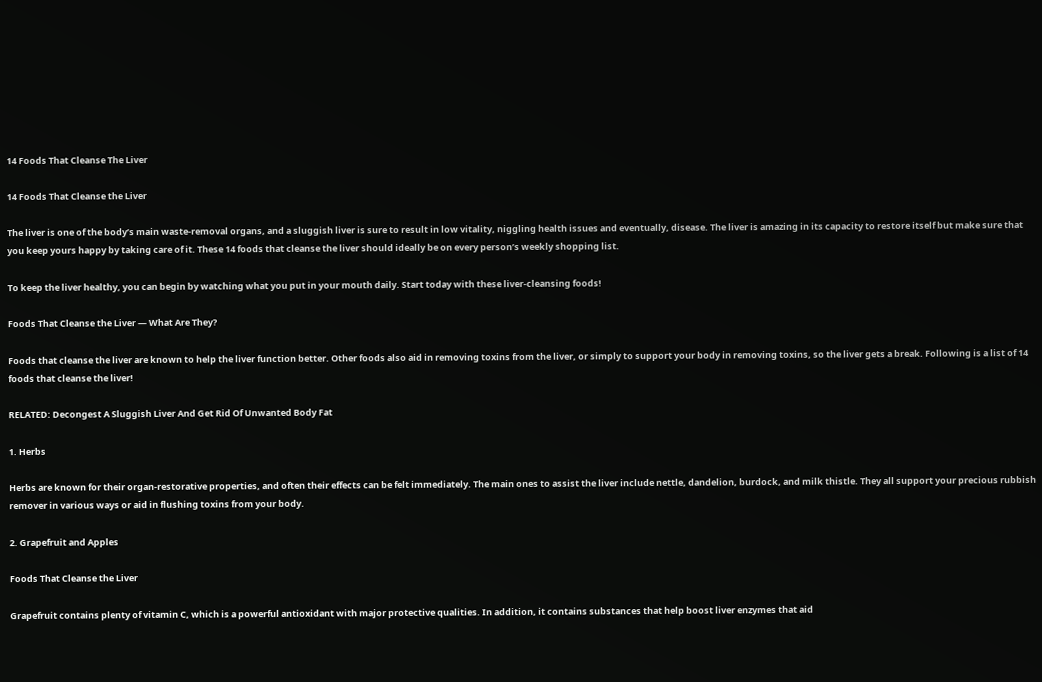14 Foods That Cleanse The Liver

14 Foods That Cleanse the Liver

The liver is one of the body’s main waste-removal organs, and a sluggish liver is sure to result in low vitality, niggling health issues and eventually, disease. The liver is amazing in its capacity to restore itself but make sure that you keep yours happy by taking care of it. These 14 foods that cleanse the liver should ideally be on every person’s weekly shopping list.

To keep the liver healthy, you can begin by watching what you put in your mouth daily. Start today with these liver-cleansing foods!

Foods That Cleanse the Liver — What Are They?

Foods that cleanse the liver are known to help the liver function better. Other foods also aid in removing toxins from the liver, or simply to support your body in removing toxins, so the liver gets a break. Following is a list of 14 foods that cleanse the liver!

RELATED: Decongest A Sluggish Liver And Get Rid Of Unwanted Body Fat

1. Herbs

Herbs are known for their organ-restorative properties, and often their effects can be felt immediately. The main ones to assist the liver include nettle, dandelion, burdock, and milk thistle. They all support your precious rubbish remover in various ways or aid in flushing toxins from your body.

2. Grapefruit and Apples

Foods That Cleanse the Liver

Grapefruit contains plenty of vitamin C, which is a powerful antioxidant with major protective qualities. In addition, it contains substances that help boost liver enzymes that aid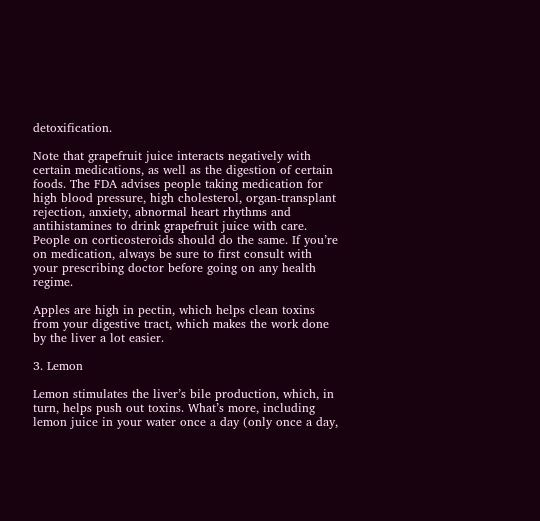detoxification.

Note that grapefruit juice interacts negatively with certain medications, as well as the digestion of certain foods. The FDA advises people taking medication for high blood pressure, high cholesterol, organ-transplant rejection, anxiety, abnormal heart rhythms and antihistamines to drink grapefruit juice with care. People on corticosteroids should do the same. If you’re on medication, always be sure to first consult with your prescribing doctor before going on any health regime.

Apples are high in pectin, which helps clean toxins from your digestive tract, which makes the work done by the liver a lot easier.

3. Lemon

Lemon stimulates the liver’s bile production, which, in turn, helps push out toxins. What’s more, including lemon juice in your water once a day (only once a day,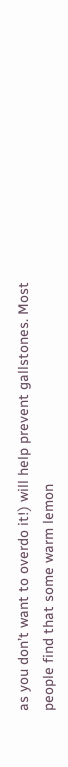as you don’t want to overdo it!) will help prevent gallstones. Most people find that some warm lemon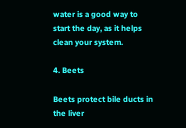water is a good way to start the day, as it helps clean your system.

4. Beets

Beets protect bile ducts in the liver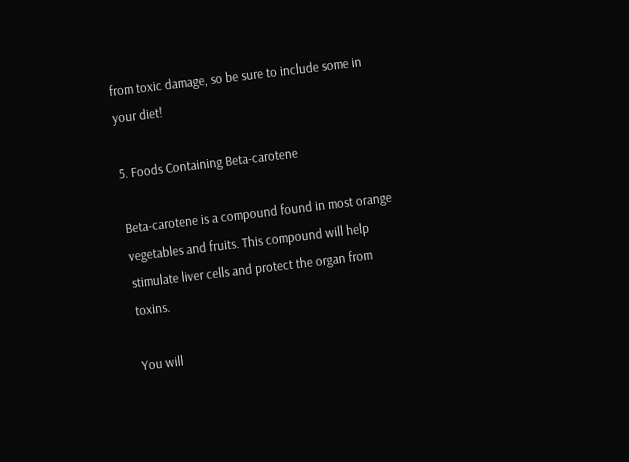from toxic damage, so be sure to include some in your diet!

5. Foods Containing Beta-carotene

Beta-carotene is a compound found in most orange vegetables and fruits. This compound will help stimulate liver cells and protect the organ from toxins.

You will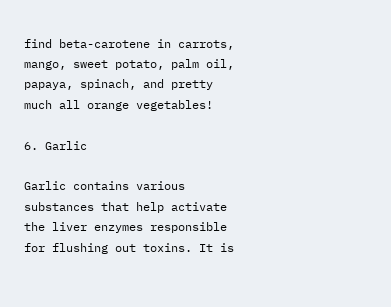find beta-carotene in carrots, mango, sweet potato, palm oil, papaya, spinach, and pretty much all orange vegetables!

6. Garlic

Garlic contains various substances that help activate the liver enzymes responsible for flushing out toxins. It is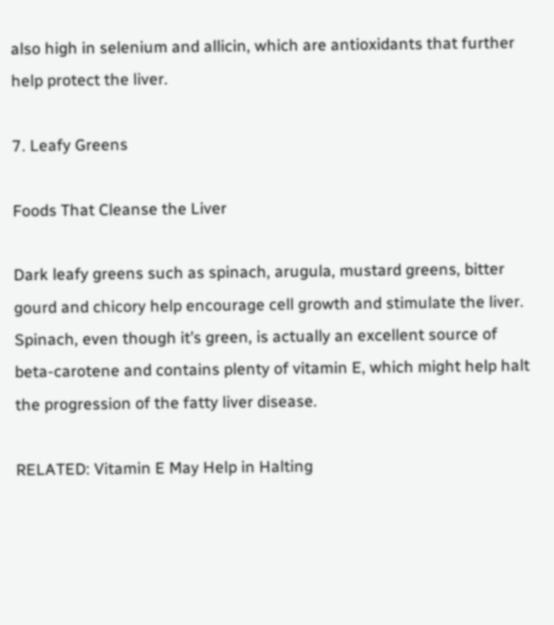also high in selenium and allicin, which are antioxidants that further help protect the liver.

7. Leafy Greens

Foods That Cleanse the Liver

Dark leafy greens such as spinach, arugula, mustard greens, bitter gourd and chicory help encourage cell growth and stimulate the liver. Spinach, even though it’s green, is actually an excellent source of beta-carotene and contains plenty of vitamin E, which might help halt the progression of the fatty liver disease.

RELATED: Vitamin E May Help in Halting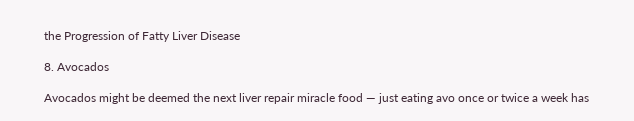the Progression of Fatty Liver Disease

8. Avocados

Avocados might be deemed the next liver repair miracle food — just eating avo once or twice a week has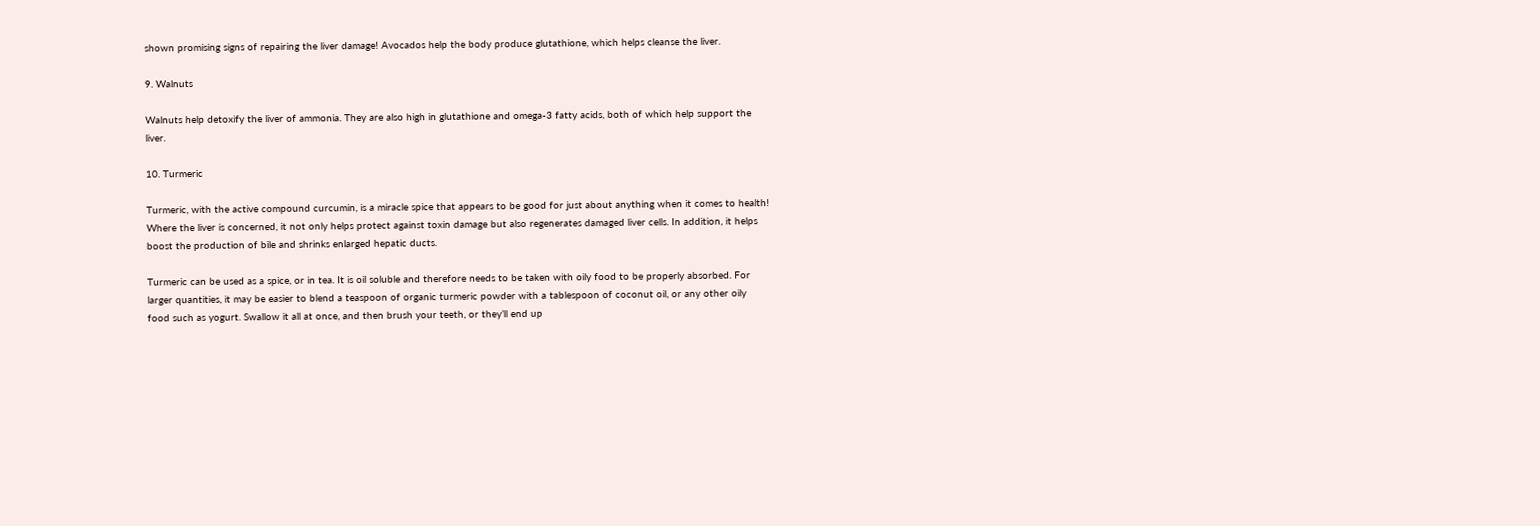shown promising signs of repairing the liver damage! Avocados help the body produce glutathione, which helps cleanse the liver.

9. Walnuts

Walnuts help detoxify the liver of ammonia. They are also high in glutathione and omega-3 fatty acids, both of which help support the liver.

10. Turmeric

Turmeric, with the active compound curcumin, is a miracle spice that appears to be good for just about anything when it comes to health! Where the liver is concerned, it not only helps protect against toxin damage but also regenerates damaged liver cells. In addition, it helps boost the production of bile and shrinks enlarged hepatic ducts.

Turmeric can be used as a spice, or in tea. It is oil soluble and therefore needs to be taken with oily food to be properly absorbed. For larger quantities, it may be easier to blend a teaspoon of organic turmeric powder with a tablespoon of coconut oil, or any other oily food such as yogurt. Swallow it all at once, and then brush your teeth, or they’ll end up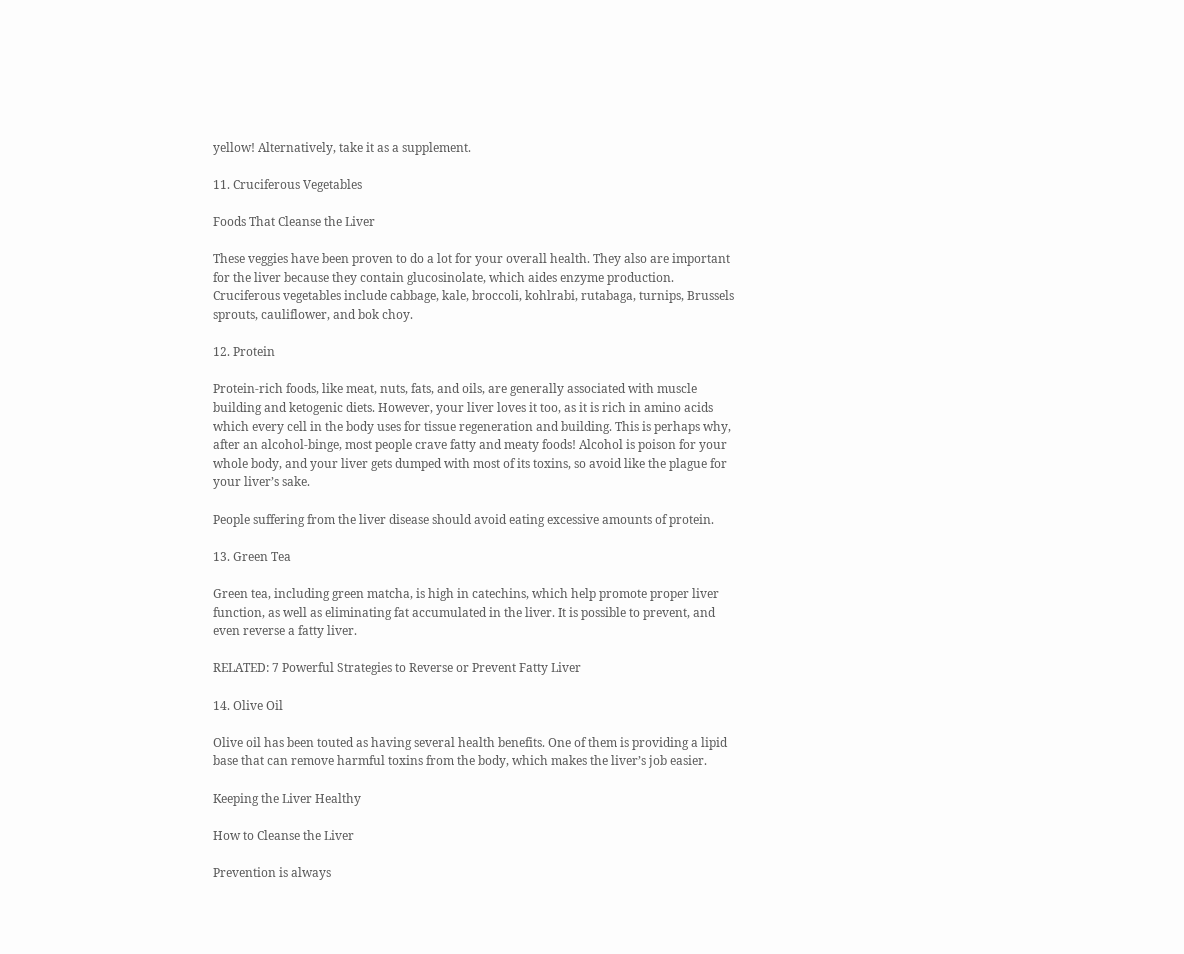yellow! Alternatively, take it as a supplement.

11. Cruciferous Vegetables

Foods That Cleanse the Liver

These veggies have been proven to do a lot for your overall health. They also are important for the liver because they contain glucosinolate, which aides enzyme production. Cruciferous vegetables include cabbage, kale, broccoli, kohlrabi, rutabaga, turnips, Brussels sprouts, cauliflower, and bok choy.

12. Protein

Protein-rich foods, like meat, nuts, fats, and oils, are generally associated with muscle building and ketogenic diets. However, your liver loves it too, as it is rich in amino acids which every cell in the body uses for tissue regeneration and building. This is perhaps why, after an alcohol-binge, most people crave fatty and meaty foods! Alcohol is poison for your whole body, and your liver gets dumped with most of its toxins, so avoid like the plague for your liver’s sake.

People suffering from the liver disease should avoid eating excessive amounts of protein.

13. Green Tea

Green tea, including green matcha, is high in catechins, which help promote proper liver function, as well as eliminating fat accumulated in the liver. It is possible to prevent, and even reverse a fatty liver.

RELATED: 7 Powerful Strategies to Reverse or Prevent Fatty Liver

14. Olive Oil

Olive oil has been touted as having several health benefits. One of them is providing a lipid base that can remove harmful toxins from the body, which makes the liver’s job easier.

Keeping the Liver Healthy

How to Cleanse the Liver

Prevention is always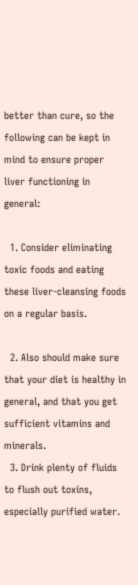better than cure, so the following can be kept in mind to ensure proper liver functioning in general:

  1. Consider eliminating toxic foods and eating these liver-cleansing foods on a regular basis.

  2. Also should make sure that your diet is healthy in general, and that you get sufficient vitamins and minerals.
  3. Drink plenty of fluids to flush out toxins, especially purified water.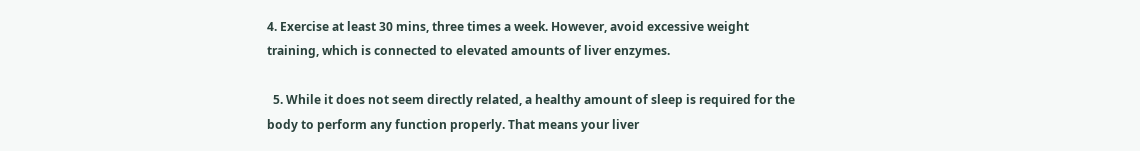4. Exercise at least 30 mins, three times a week. However, avoid excessive weight training, which is connected to elevated amounts of liver enzymes.

  5. While it does not seem directly related, a healthy amount of sleep is required for the body to perform any function properly. That means your liver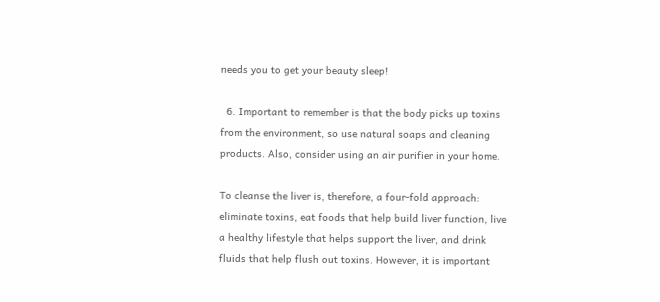needs you to get your beauty sleep!

  6. Important to remember is that the body picks up toxins from the environment, so use natural soaps and cleaning products. Also, consider using an air purifier in your home.

To cleanse the liver is, therefore, a four-fold approach: eliminate toxins, eat foods that help build liver function, live a healthy lifestyle that helps support the liver, and drink fluids that help flush out toxins. However, it is important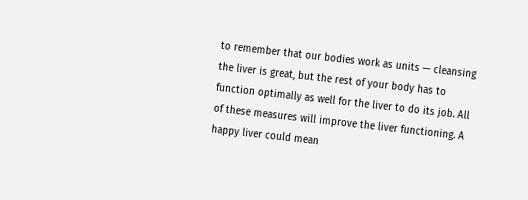to remember that our bodies work as units — cleansing the liver is great, but the rest of your body has to function optimally as well for the liver to do its job. All of these measures will improve the liver functioning. A happy liver could mean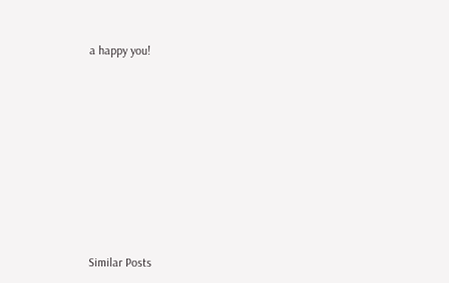a happy you!













Similar Posts